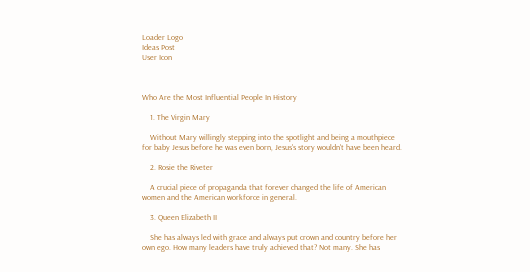Loader Logo
Ideas Post
User Icon



Who Are the Most Influential People In History

    1. The Virgin Mary

    Without Mary willingly stepping into the spotlight and being a mouthpiece for baby Jesus before he was even born, Jesus's story wouldn't have been heard.

    2. Rosie the Riveter

    A crucial piece of propaganda that forever changed the life of American women and the American workforce in general.

    3. Queen Elizabeth II

    She has always led with grace and always put crown and country before her own ego. How many leaders have truly achieved that? Not many. She has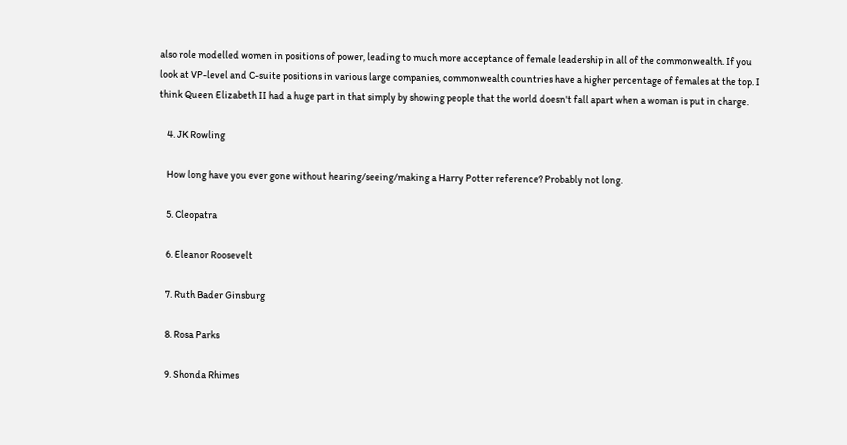also role modelled women in positions of power, leading to much more acceptance of female leadership in all of the commonwealth. If you look at VP-level and C-suite positions in various large companies, commonwealth countries have a higher percentage of females at the top. I think Queen Elizabeth II had a huge part in that simply by showing people that the world doesn't fall apart when a woman is put in charge.

    4. JK Rowling

    How long have you ever gone without hearing/seeing/making a Harry Potter reference? Probably not long.

    5. Cleopatra

    6. Eleanor Roosevelt

    7. Ruth Bader Ginsburg

    8. Rosa Parks

    9. Shonda Rhimes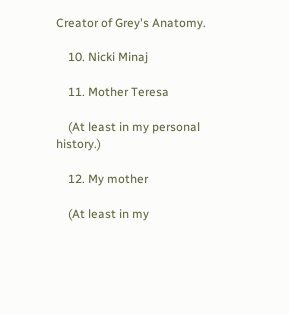Creator of Grey's Anatomy.

    10. Nicki Minaj

    11. Mother Teresa

    (At least in my personal history.)

    12. My mother

    (At least in my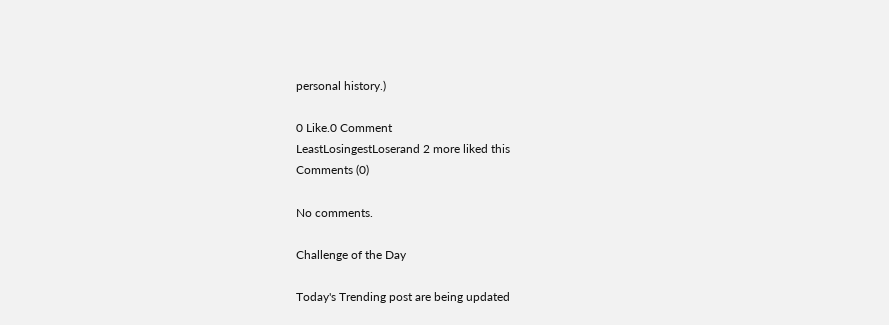personal history.)

0 Like.0 Comment
LeastLosingestLoserand 2 more liked this
Comments (0)

No comments.

Challenge of the Day

Today's Trending post are being updated